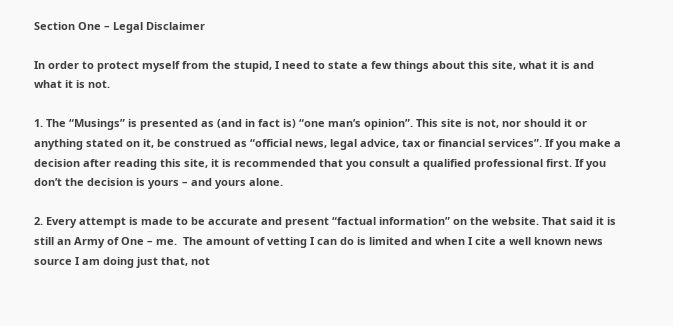Section One – Legal Disclaimer

In order to protect myself from the stupid, I need to state a few things about this site, what it is and what it is not.

1. The “Musings” is presented as (and in fact is) “one man’s opinion”. This site is not, nor should it or anything stated on it, be construed as “official news, legal advice, tax or financial services”. If you make a decision after reading this site, it is recommended that you consult a qualified professional first. If you don’t the decision is yours – and yours alone.

2. Every attempt is made to be accurate and present “factual information” on the website. That said it is still an Army of One – me.  The amount of vetting I can do is limited and when I cite a well known news source I am doing just that, not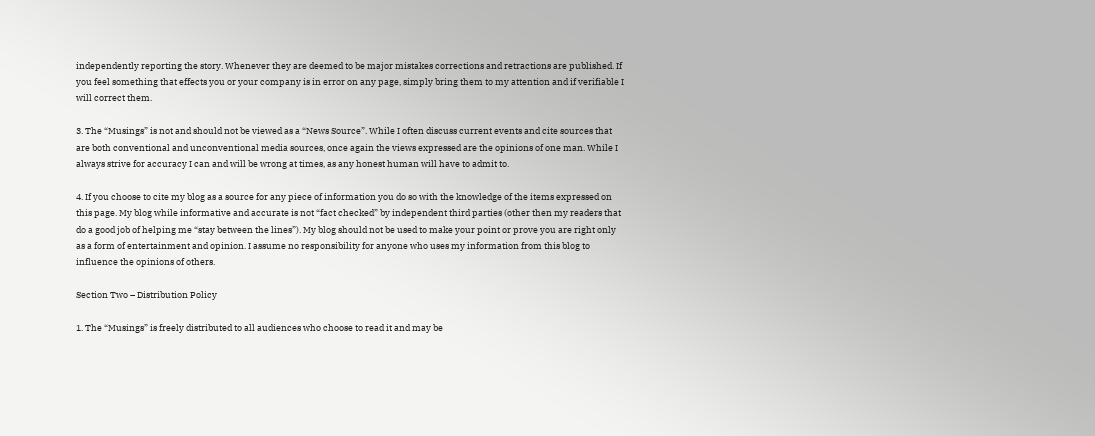independently reporting the story. Whenever they are deemed to be major mistakes corrections and retractions are published. If you feel something that effects you or your company is in error on any page, simply bring them to my attention and if verifiable I will correct them.

3. The “Musings” is not and should not be viewed as a “News Source”. While I often discuss current events and cite sources that are both conventional and unconventional media sources, once again the views expressed are the opinions of one man. While I always strive for accuracy I can and will be wrong at times, as any honest human will have to admit to.

4. If you choose to cite my blog as a source for any piece of information you do so with the knowledge of the items expressed on this page. My blog while informative and accurate is not “fact checked” by independent third parties (other then my readers that do a good job of helping me “stay between the lines”). My blog should not be used to make your point or prove you are right only as a form of entertainment and opinion. I assume no responsibility for anyone who uses my information from this blog to influence the opinions of others.

Section Two – Distribution Policy

1. The “Musings” is freely distributed to all audiences who choose to read it and may be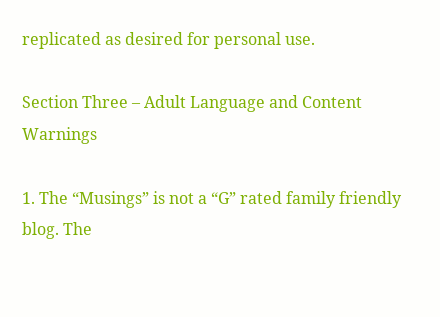replicated as desired for personal use.

Section Three – Adult Language and Content Warnings

1. The “Musings” is not a “G” rated family friendly blog. The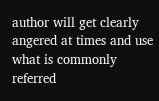author will get clearly angered at times and use what is commonly referred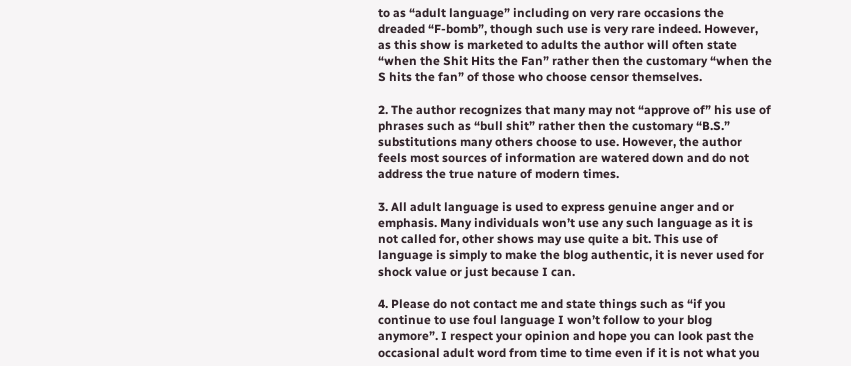to as “adult language” including on very rare occasions the dreaded “F-bomb”, though such use is very rare indeed. However, as this show is marketed to adults the author will often state “when the Shit Hits the Fan” rather then the customary “when the S hits the fan” of those who choose censor themselves.

2. The author recognizes that many may not “approve of” his use of phrases such as “bull shit” rather then the customary “B.S.” substitutions many others choose to use. However, the author feels most sources of information are watered down and do not address the true nature of modern times.

3. All adult language is used to express genuine anger and or emphasis. Many individuals won’t use any such language as it is not called for, other shows may use quite a bit. This use of language is simply to make the blog authentic, it is never used for shock value or just because I can.

4. Please do not contact me and state things such as “if you continue to use foul language I won’t follow to your blog anymore”. I respect your opinion and hope you can look past the occasional adult word from time to time even if it is not what you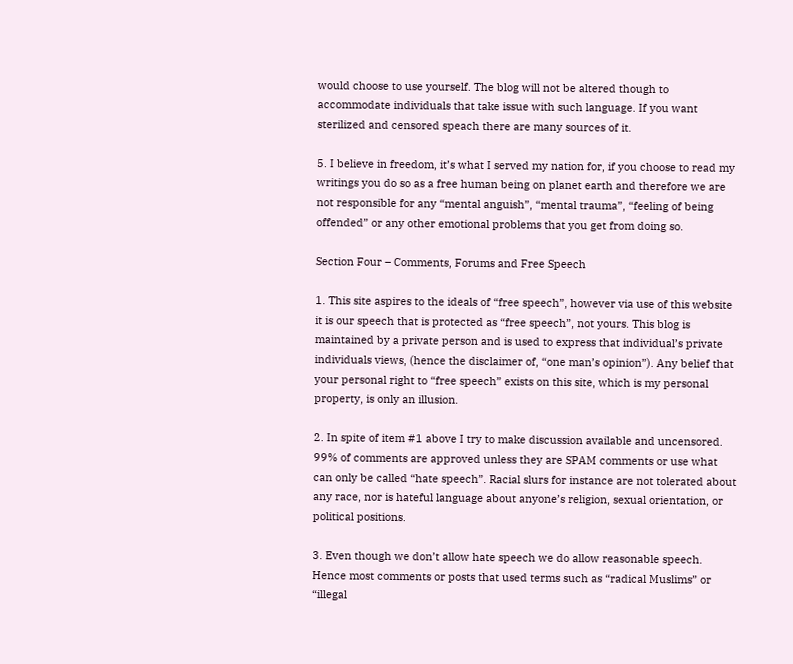would choose to use yourself. The blog will not be altered though to accommodate individuals that take issue with such language. If you want sterilized and censored speach there are many sources of it.

5. I believe in freedom, it’s what I served my nation for, if you choose to read my writings you do so as a free human being on planet earth and therefore we are not responsible for any “mental anguish”, “mental trauma”, “feeling of being offended” or any other emotional problems that you get from doing so.

Section Four – Comments, Forums and Free Speech

1. This site aspires to the ideals of “free speech”, however via use of this website it is our speech that is protected as “free speech”, not yours. This blog is maintained by a private person and is used to express that individual’s private individuals views, (hence the disclaimer of, “one man’s opinion”). Any belief that your personal right to “free speech” exists on this site, which is my personal property, is only an illusion.

2. In spite of item #1 above I try to make discussion available and uncensored. 99% of comments are approved unless they are SPAM comments or use what can only be called “hate speech”. Racial slurs for instance are not tolerated about any race, nor is hateful language about anyone’s religion, sexual orientation, or political positions.

3. Even though we don’t allow hate speech we do allow reasonable speech. Hence most comments or posts that used terms such as “radical Muslims” or “illegal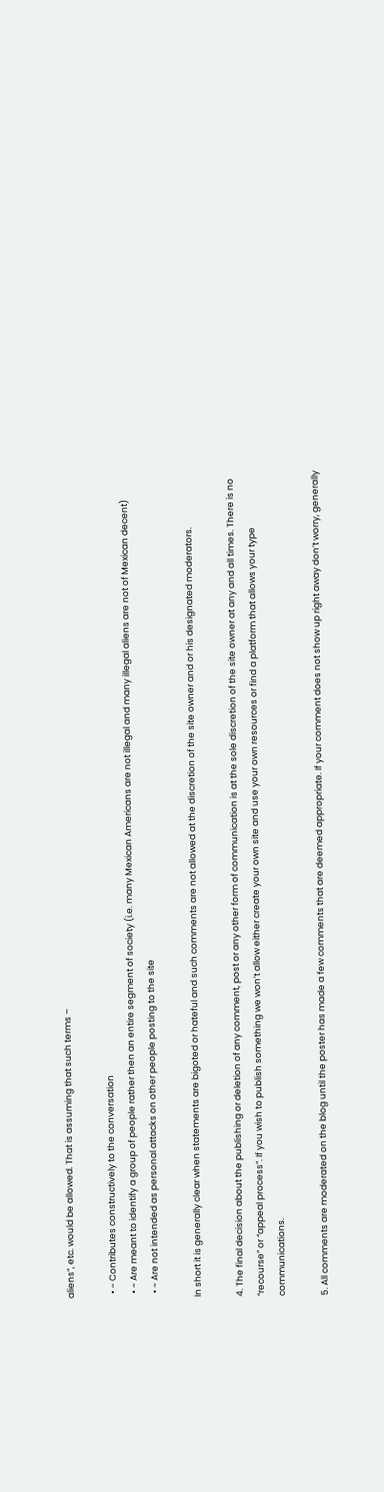aliens”, etc. would be allowed. That is assuming that such terms –

  • ~ Contributes constructively to the conversation
  • ~ Are meant to identify a group of people rather then an entire segment of society (i.e. many Mexican Americans are not illegal and many illegal aliens are not of Mexican decent)
  • ~ Are not intended as personal attacks on other people posting to the site

In short it is generally clear when statements are bigoted or hateful and such comments are not allowed at the discretion of the site owner and or his designated moderators.

4. The final decision about the publishing or deletion of any comment, post or any other form of communication is at the sole discretion of the site owner at any and all times. There is no “recourse” or “appeal process”. If you wish to publish something we won’t allow either create your own site and use your own resources or find a platform that allows your type communications.

5. All comments are moderated on the blog until the poster has made a few comments that are deemed appropriate. If your comment does not show up right away don’t worry, generally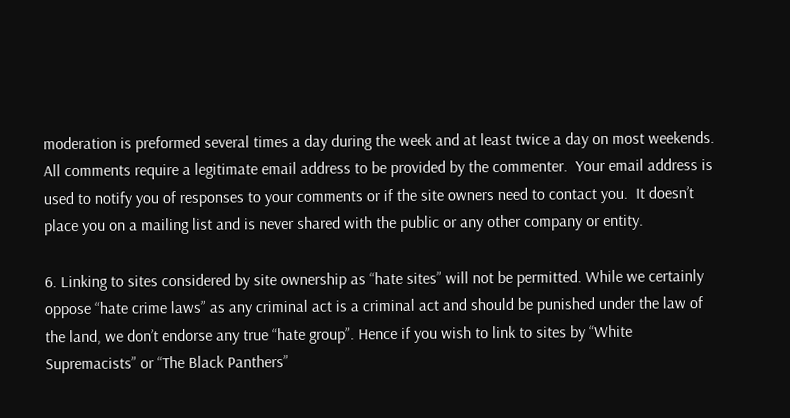moderation is preformed several times a day during the week and at least twice a day on most weekends.  All comments require a legitimate email address to be provided by the commenter.  Your email address is used to notify you of responses to your comments or if the site owners need to contact you.  It doesn’t place you on a mailing list and is never shared with the public or any other company or entity.

6. Linking to sites considered by site ownership as “hate sites” will not be permitted. While we certainly oppose “hate crime laws” as any criminal act is a criminal act and should be punished under the law of the land, we don’t endorse any true “hate group”. Hence if you wish to link to sites by “White Supremacists” or “The Black Panthers”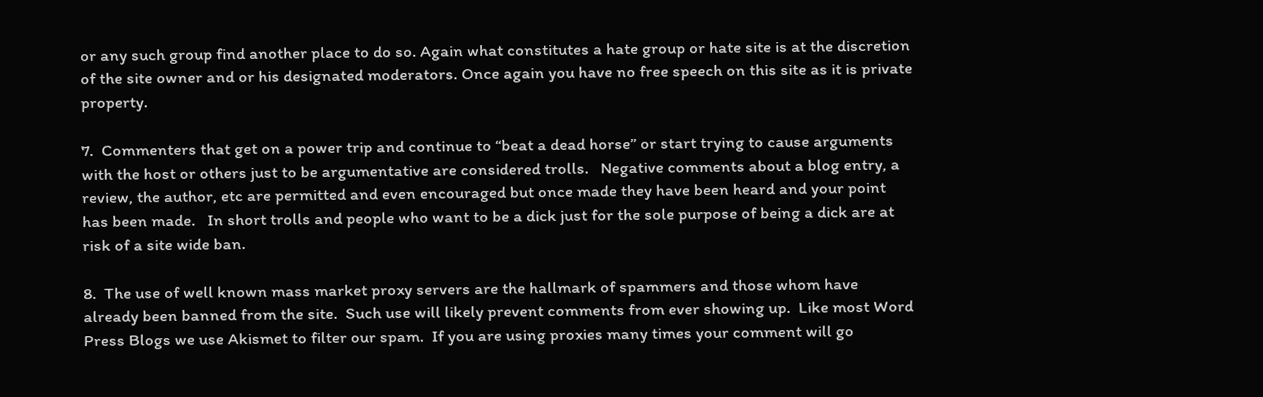or any such group find another place to do so. Again what constitutes a hate group or hate site is at the discretion of the site owner and or his designated moderators. Once again you have no free speech on this site as it is private  property.

7.  Commenters that get on a power trip and continue to “beat a dead horse” or start trying to cause arguments with the host or others just to be argumentative are considered trolls.   Negative comments about a blog entry, a review, the author, etc are permitted and even encouraged but once made they have been heard and your point has been made.   In short trolls and people who want to be a dick just for the sole purpose of being a dick are at risk of a site wide ban.

8.  The use of well known mass market proxy servers are the hallmark of spammers and those whom have already been banned from the site.  Such use will likely prevent comments from ever showing up.  Like most Word Press Blogs we use Akismet to filter our spam.  If you are using proxies many times your comment will go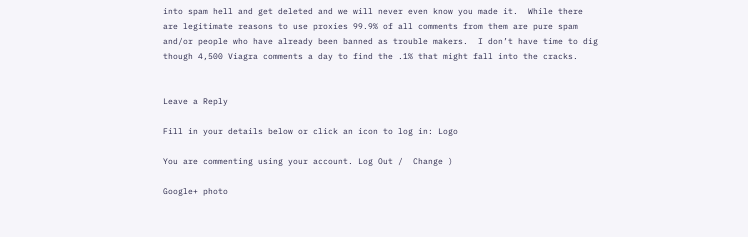into spam hell and get deleted and we will never even know you made it.  While there are legitimate reasons to use proxies 99.9% of all comments from them are pure spam and/or people who have already been banned as trouble makers.  I don’t have time to dig though 4,500 Viagra comments a day to find the .1% that might fall into the cracks.


Leave a Reply

Fill in your details below or click an icon to log in: Logo

You are commenting using your account. Log Out /  Change )

Google+ photo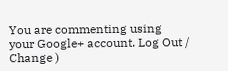You are commenting using your Google+ account. Log Out /  Change )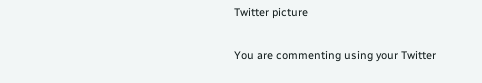Twitter picture

You are commenting using your Twitter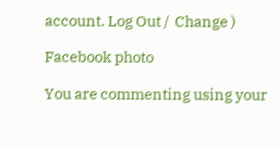account. Log Out /  Change )

Facebook photo

You are commenting using your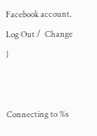Facebook account. Log Out /  Change )


Connecting to %s